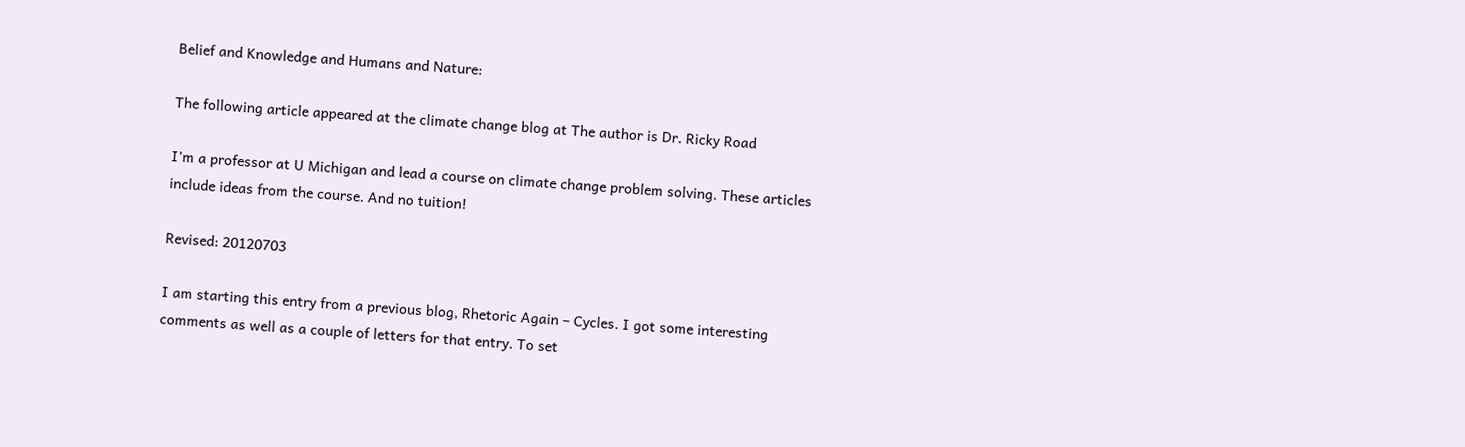Belief and Knowledge and Humans and Nature:

The following article appeared at the climate change blog at The author is Dr. Ricky Road

I’m a professor at U Michigan and lead a course on climate change problem solving. These articles include ideas from the course. And no tuition!

Revised: 20120703

I am starting this entry from a previous blog, Rhetoric Again – Cycles. I got some interesting comments as well as a couple of letters for that entry. To set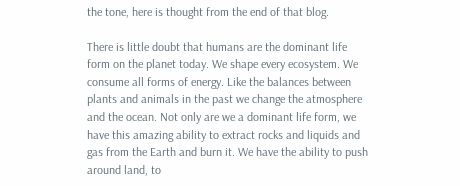the tone, here is thought from the end of that blog.

There is little doubt that humans are the dominant life form on the planet today. We shape every ecosystem. We consume all forms of energy. Like the balances between plants and animals in the past we change the atmosphere and the ocean. Not only are we a dominant life form, we have this amazing ability to extract rocks and liquids and gas from the Earth and burn it. We have the ability to push around land, to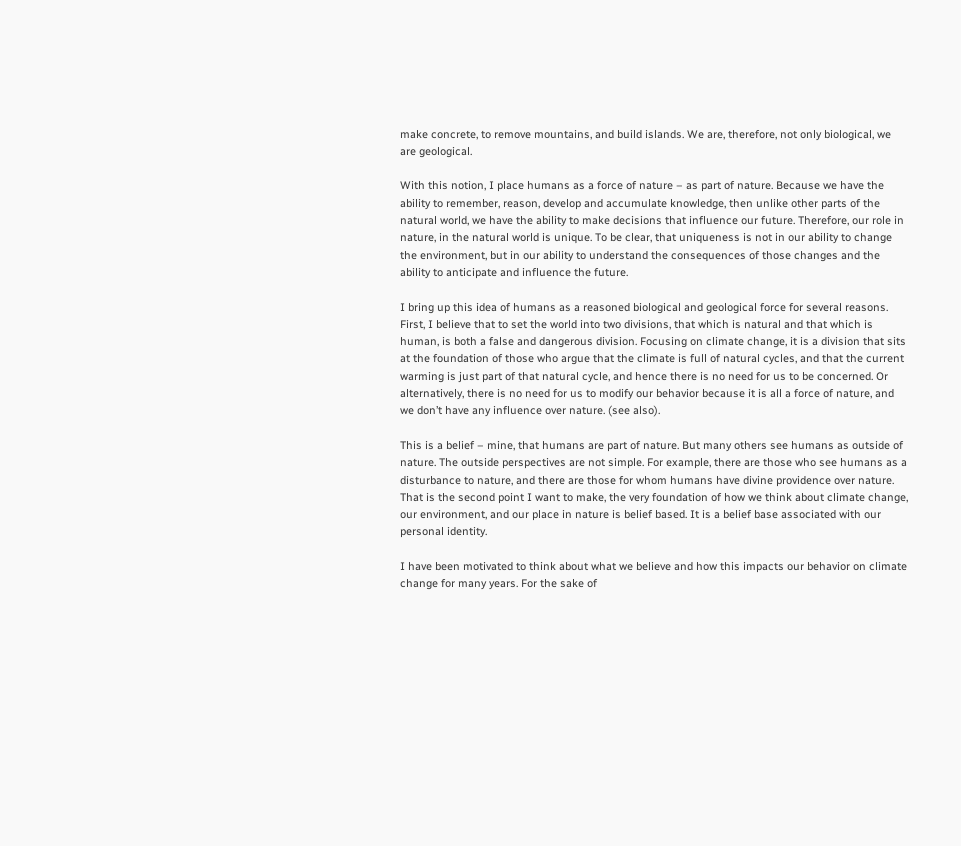make concrete, to remove mountains, and build islands. We are, therefore, not only biological, we are geological.

With this notion, I place humans as a force of nature – as part of nature. Because we have the ability to remember, reason, develop and accumulate knowledge, then unlike other parts of the natural world, we have the ability to make decisions that influence our future. Therefore, our role in nature, in the natural world is unique. To be clear, that uniqueness is not in our ability to change the environment, but in our ability to understand the consequences of those changes and the ability to anticipate and influence the future.

I bring up this idea of humans as a reasoned biological and geological force for several reasons. First, I believe that to set the world into two divisions, that which is natural and that which is human, is both a false and dangerous division. Focusing on climate change, it is a division that sits at the foundation of those who argue that the climate is full of natural cycles, and that the current warming is just part of that natural cycle, and hence there is no need for us to be concerned. Or alternatively, there is no need for us to modify our behavior because it is all a force of nature, and we don’t have any influence over nature. (see also).

This is a belief – mine, that humans are part of nature. But many others see humans as outside of nature. The outside perspectives are not simple. For example, there are those who see humans as a disturbance to nature, and there are those for whom humans have divine providence over nature. That is the second point I want to make, the very foundation of how we think about climate change, our environment, and our place in nature is belief based. It is a belief base associated with our personal identity.

I have been motivated to think about what we believe and how this impacts our behavior on climate change for many years. For the sake of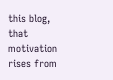this blog, that motivation rises from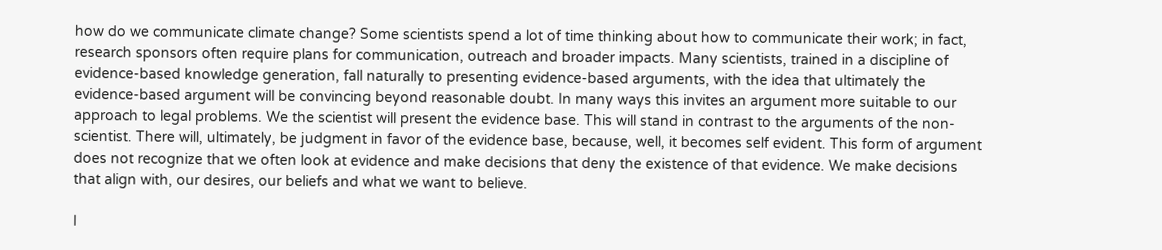how do we communicate climate change? Some scientists spend a lot of time thinking about how to communicate their work; in fact, research sponsors often require plans for communication, outreach and broader impacts. Many scientists, trained in a discipline of evidence-based knowledge generation, fall naturally to presenting evidence-based arguments, with the idea that ultimately the evidence-based argument will be convincing beyond reasonable doubt. In many ways this invites an argument more suitable to our approach to legal problems. We the scientist will present the evidence base. This will stand in contrast to the arguments of the non-scientist. There will, ultimately, be judgment in favor of the evidence base, because, well, it becomes self evident. This form of argument does not recognize that we often look at evidence and make decisions that deny the existence of that evidence. We make decisions that align with, our desires, our beliefs and what we want to believe.

I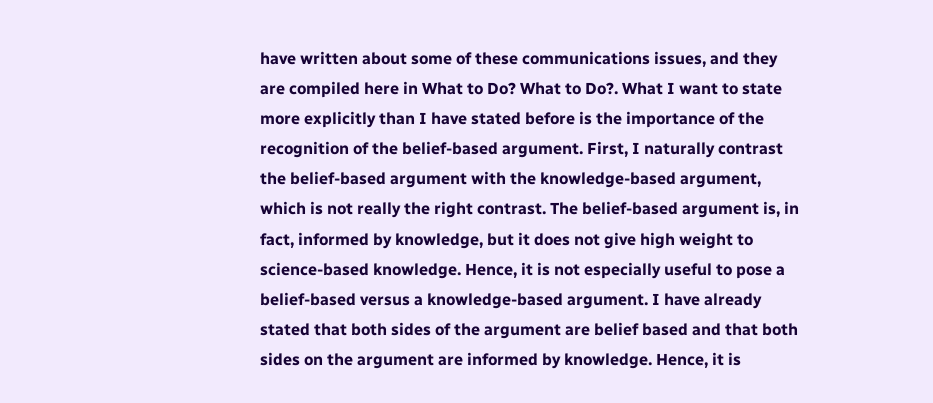have written about some of these communications issues, and they are compiled here in What to Do? What to Do?. What I want to state more explicitly than I have stated before is the importance of the recognition of the belief-based argument. First, I naturally contrast the belief-based argument with the knowledge-based argument, which is not really the right contrast. The belief-based argument is, in fact, informed by knowledge, but it does not give high weight to science-based knowledge. Hence, it is not especially useful to pose a belief-based versus a knowledge-based argument. I have already stated that both sides of the argument are belief based and that both sides on the argument are informed by knowledge. Hence, it is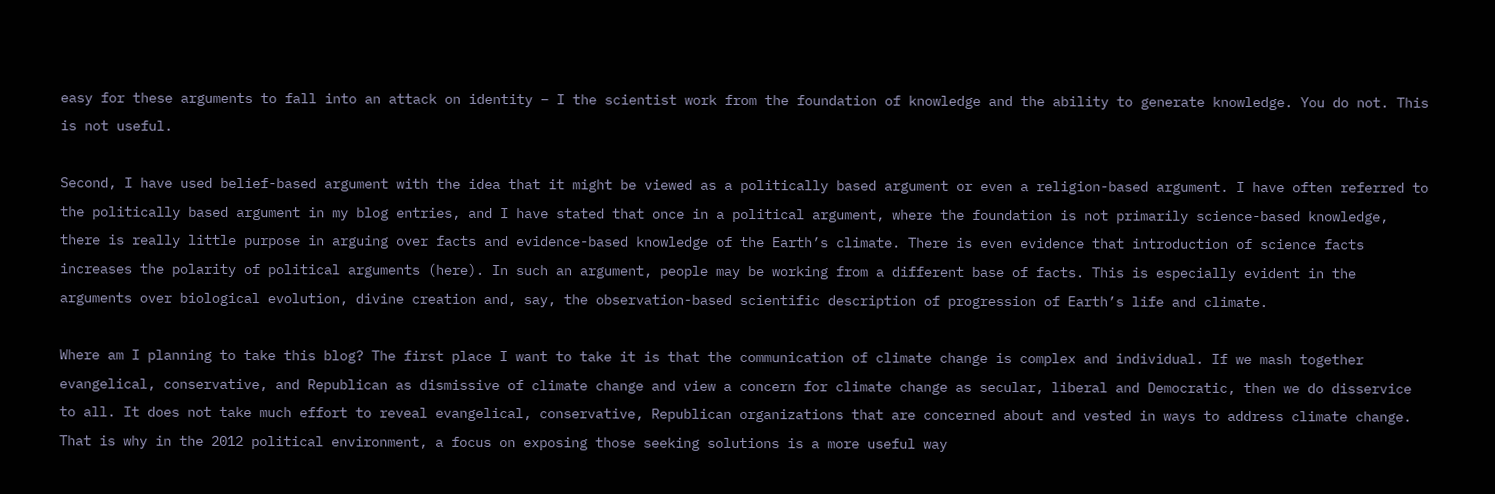easy for these arguments to fall into an attack on identity – I the scientist work from the foundation of knowledge and the ability to generate knowledge. You do not. This is not useful.

Second, I have used belief-based argument with the idea that it might be viewed as a politically based argument or even a religion-based argument. I have often referred to the politically based argument in my blog entries, and I have stated that once in a political argument, where the foundation is not primarily science-based knowledge, there is really little purpose in arguing over facts and evidence-based knowledge of the Earth’s climate. There is even evidence that introduction of science facts increases the polarity of political arguments (here). In such an argument, people may be working from a different base of facts. This is especially evident in the arguments over biological evolution, divine creation and, say, the observation-based scientific description of progression of Earth’s life and climate.

Where am I planning to take this blog? The first place I want to take it is that the communication of climate change is complex and individual. If we mash together evangelical, conservative, and Republican as dismissive of climate change and view a concern for climate change as secular, liberal and Democratic, then we do disservice to all. It does not take much effort to reveal evangelical, conservative, Republican organizations that are concerned about and vested in ways to address climate change. That is why in the 2012 political environment, a focus on exposing those seeking solutions is a more useful way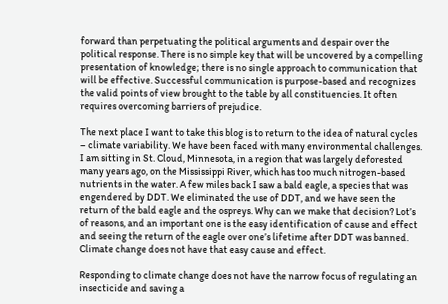forward than perpetuating the political arguments and despair over the political response. There is no simple key that will be uncovered by a compelling presentation of knowledge; there is no single approach to communication that will be effective. Successful communication is purpose-based and recognizes the valid points of view brought to the table by all constituencies. It often requires overcoming barriers of prejudice.

The next place I want to take this blog is to return to the idea of natural cycles – climate variability. We have been faced with many environmental challenges. I am sitting in St. Cloud, Minnesota, in a region that was largely deforested many years ago, on the Mississippi River, which has too much nitrogen-based nutrients in the water. A few miles back I saw a bald eagle, a species that was engendered by DDT. We eliminated the use of DDT, and we have seen the return of the bald eagle and the ospreys. Why can we make that decision? Lot’s of reasons, and an important one is the easy identification of cause and effect and seeing the return of the eagle over one’s lifetime after DDT was banned. Climate change does not have that easy cause and effect.

Responding to climate change does not have the narrow focus of regulating an insecticide and saving a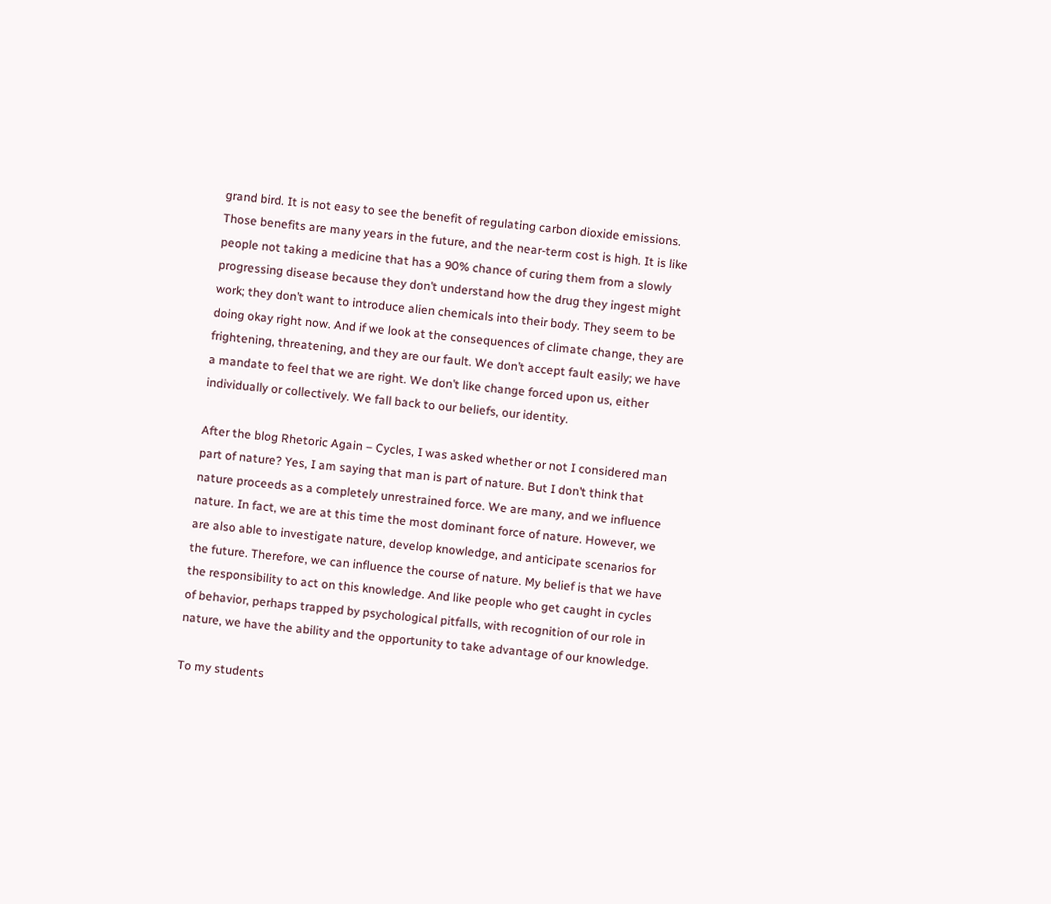grand bird. It is not easy to see the benefit of regulating carbon dioxide emissions. Those benefits are many years in the future, and the near-term cost is high. It is like people not taking a medicine that has a 90% chance of curing them from a slowly progressing disease because they don’t understand how the drug they ingest might work; they don’t want to introduce alien chemicals into their body. They seem to be doing okay right now. And if we look at the consequences of climate change, they are frightening, threatening, and they are our fault. We don’t accept fault easily; we have a mandate to feel that we are right. We don’t like change forced upon us, either individually or collectively. We fall back to our beliefs, our identity.

After the blog Rhetoric Again – Cycles, I was asked whether or not I considered man part of nature? Yes, I am saying that man is part of nature. But I don’t think that nature proceeds as a completely unrestrained force. We are many, and we influence nature. In fact, we are at this time the most dominant force of nature. However, we are also able to investigate nature, develop knowledge, and anticipate scenarios for the future. Therefore, we can influence the course of nature. My belief is that we have the responsibility to act on this knowledge. And like people who get caught in cycles of behavior, perhaps trapped by psychological pitfalls, with recognition of our role in nature, we have the ability and the opportunity to take advantage of our knowledge.

To my students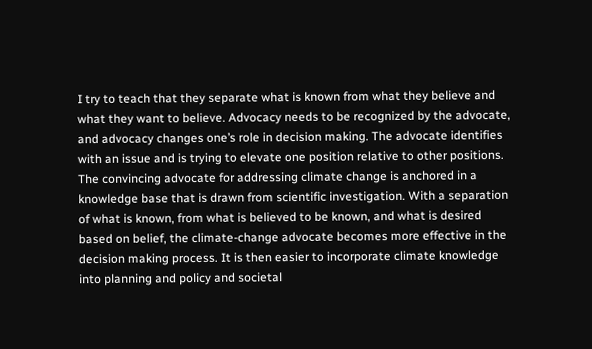I try to teach that they separate what is known from what they believe and what they want to believe. Advocacy needs to be recognized by the advocate, and advocacy changes one’s role in decision making. The advocate identifies with an issue and is trying to elevate one position relative to other positions. The convincing advocate for addressing climate change is anchored in a knowledge base that is drawn from scientific investigation. With a separation of what is known, from what is believed to be known, and what is desired based on belief, the climate-change advocate becomes more effective in the decision making process. It is then easier to incorporate climate knowledge into planning and policy and societal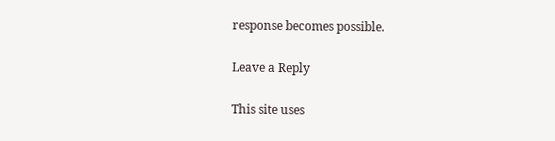response becomes possible.

Leave a Reply

This site uses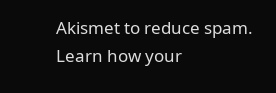Akismet to reduce spam. Learn how your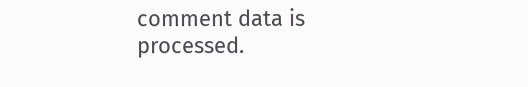comment data is processed.